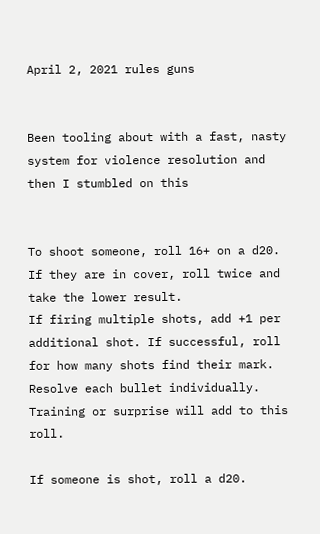April 2, 2021 rules guns


Been tooling about with a fast, nasty system for violence resolution and then I stumbled on this


To shoot someone, roll 16+ on a d20.
If they are in cover, roll twice and take the lower result.
If firing multiple shots, add +1 per additional shot. If successful, roll for how many shots find their mark. Resolve each bullet individually.
Training or surprise will add to this roll.

If someone is shot, roll a d20.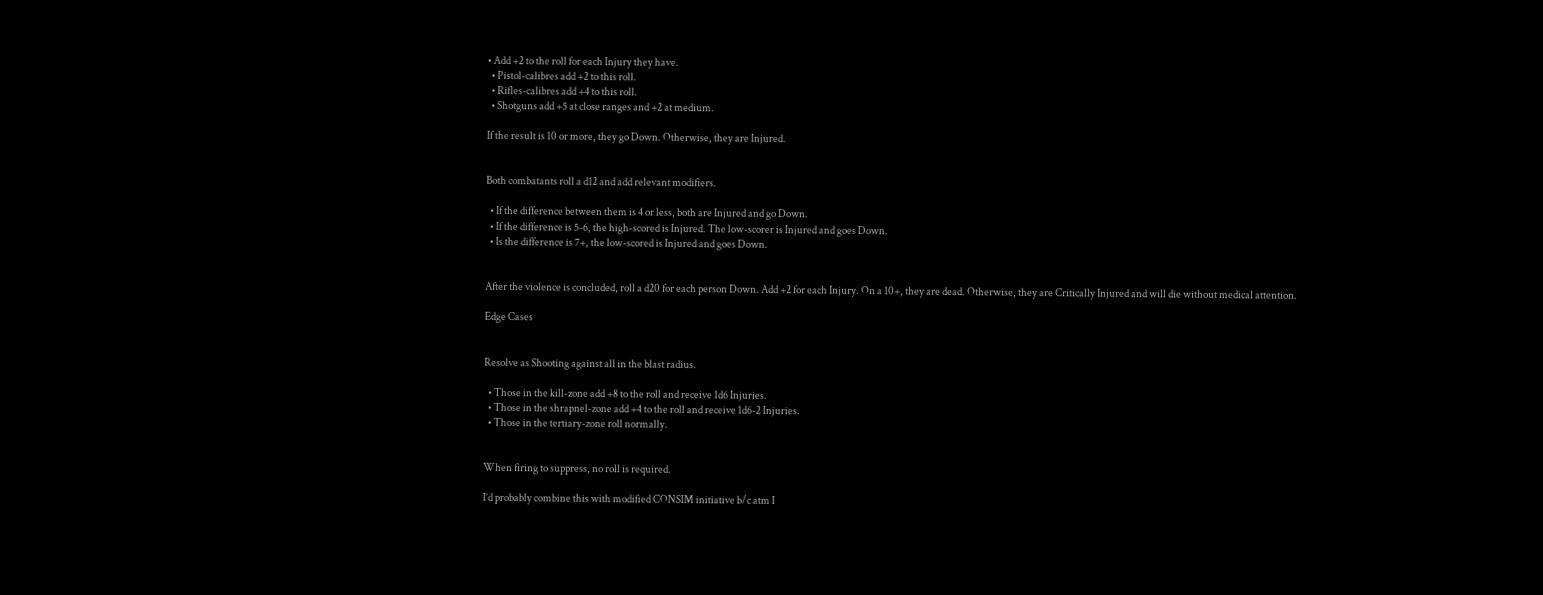• Add +2 to the roll for each Injury they have.
  • Pistol-calibres add +2 to this roll.
  • Rifles-calibres add +4 to this roll.
  • Shotguns add +5 at close ranges and +2 at medium.

If the result is 10 or more, they go Down. Otherwise, they are Injured.


Both combatants roll a d12 and add relevant modifiers.

  • If the difference between them is 4 or less, both are Injured and go Down.
  • If the difference is 5-6, the high-scored is Injured. The low-scorer is Injured and goes Down.
  • Is the difference is 7+, the low-scored is Injured and goes Down.


After the violence is concluded, roll a d20 for each person Down. Add +2 for each Injury. On a 10+, they are dead. Otherwise, they are Critically Injured and will die without medical attention.

Edge Cases


Resolve as Shooting against all in the blast radius.

  • Those in the kill-zone add +8 to the roll and receive 1d6 Injuries.
  • Those in the shrapnel-zone add +4 to the roll and receive 1d6-2 Injuries.
  • Those in the tertiary-zone roll normally.


When firing to suppress, no roll is required.

I’d probably combine this with modified CONSIM initiative b/c atm I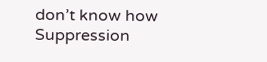don’t know how Suppression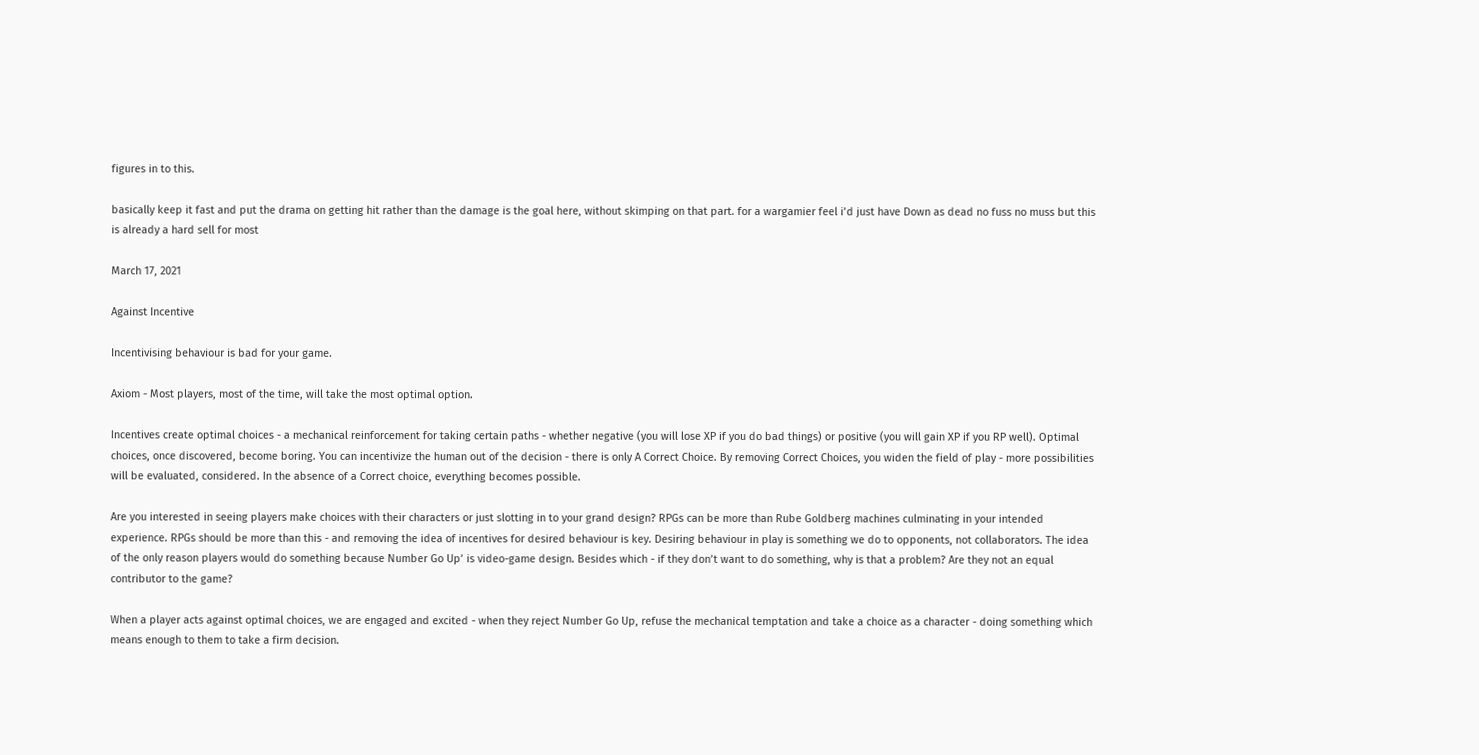figures in to this.

basically keep it fast and put the drama on getting hit rather than the damage is the goal here, without skimping on that part. for a wargamier feel i’d just have Down as dead no fuss no muss but this is already a hard sell for most

March 17, 2021

Against Incentive

Incentivising behaviour is bad for your game.

Axiom - Most players, most of the time, will take the most optimal option.

Incentives create optimal choices - a mechanical reinforcement for taking certain paths - whether negative (you will lose XP if you do bad things) or positive (you will gain XP if you RP well). Optimal choices, once discovered, become boring. You can incentivize the human out of the decision - there is only A Correct Choice. By removing Correct Choices, you widen the field of play - more possibilities will be evaluated, considered. In the absence of a Correct choice, everything becomes possible.

Are you interested in seeing players make choices with their characters or just slotting in to your grand design? RPGs can be more than Rube Goldberg machines culminating in your intended experience. RPGs should be more than this - and removing the idea of incentives for desired behaviour is key. Desiring behaviour in play is something we do to opponents, not collaborators. The idea of the only reason players would do something because Number Go Up’ is video-game design. Besides which - if they don’t want to do something, why is that a problem? Are they not an equal contributor to the game?

When a player acts against optimal choices, we are engaged and excited - when they reject Number Go Up, refuse the mechanical temptation and take a choice as a character - doing something which means enough to them to take a firm decision.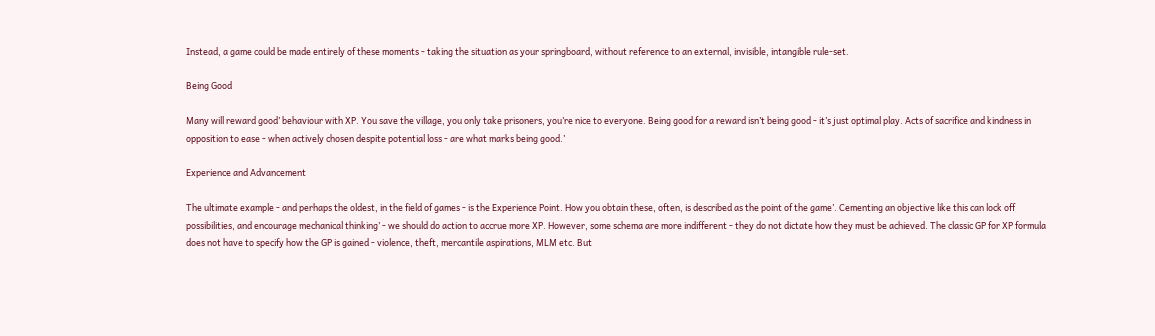Instead, a game could be made entirely of these moments - taking the situation as your springboard, without reference to an external, invisible, intangible rule-set.

Being Good

Many will reward good’ behaviour with XP. You save the village, you only take prisoners, you’re nice to everyone. Being good for a reward isn’t being good - it’s just optimal play. Acts of sacrifice and kindness in opposition to ease - when actively chosen despite potential loss - are what marks being good.’

Experience and Advancement

The ultimate example - and perhaps the oldest, in the field of games - is the Experience Point. How you obtain these, often, is described as the point of the game’. Cementing an objective like this can lock off possibilities, and encourage mechanical thinking’ - we should do action to accrue more XP. However, some schema are more indifferent - they do not dictate how they must be achieved. The classic GP for XP formula does not have to specify how the GP is gained - violence, theft, mercantile aspirations, MLM etc. But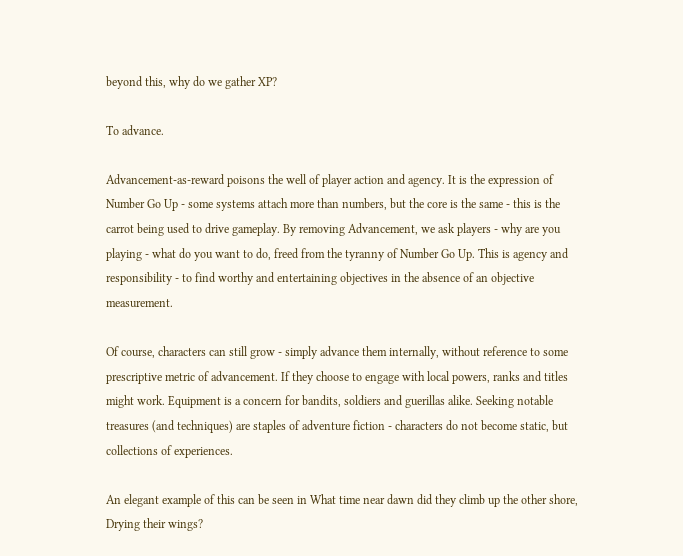beyond this, why do we gather XP?

To advance.

Advancement-as-reward poisons the well of player action and agency. It is the expression of Number Go Up - some systems attach more than numbers, but the core is the same - this is the carrot being used to drive gameplay. By removing Advancement, we ask players - why are you playing - what do you want to do, freed from the tyranny of Number Go Up. This is agency and responsibility - to find worthy and entertaining objectives in the absence of an objective measurement.

Of course, characters can still grow - simply advance them internally, without reference to some prescriptive metric of advancement. If they choose to engage with local powers, ranks and titles might work. Equipment is a concern for bandits, soldiers and guerillas alike. Seeking notable treasures (and techniques) are staples of adventure fiction - characters do not become static, but collections of experiences.

An elegant example of this can be seen in What time near dawn did they climb up the other shore, Drying their wings?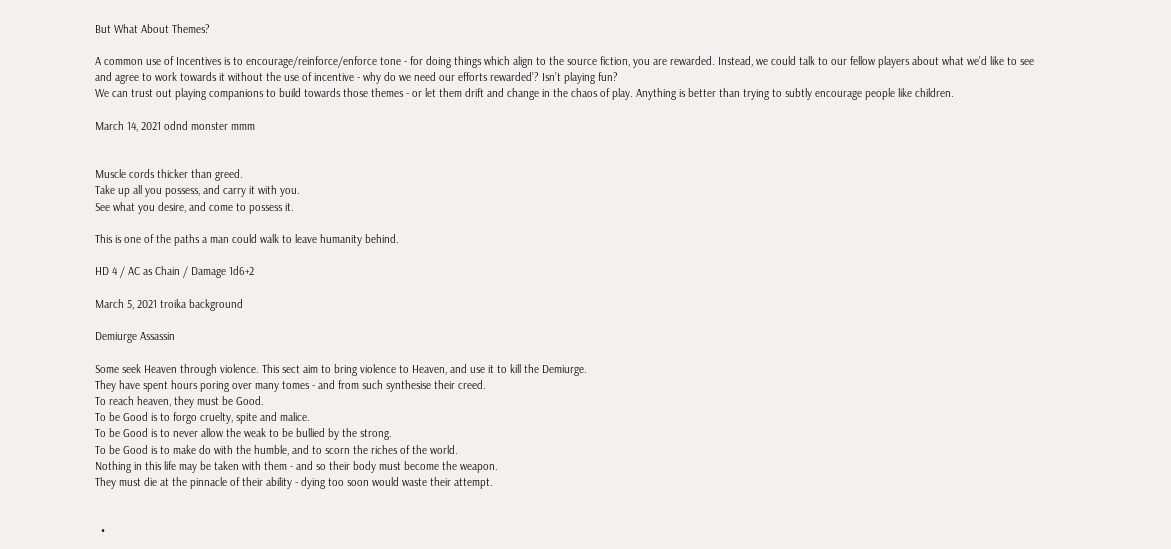But What About Themes?

A common use of Incentives is to encourage/reinforce/enforce tone - for doing things which align to the source fiction, you are rewarded. Instead, we could talk to our fellow players about what we’d like to see and agree to work towards it without the use of incentive - why do we need our efforts rewarded’? Isn’t playing fun?
We can trust out playing companions to build towards those themes - or let them drift and change in the chaos of play. Anything is better than trying to subtly encourage people like children.

March 14, 2021 odnd monster mmm


Muscle cords thicker than greed.
Take up all you possess, and carry it with you.
See what you desire, and come to possess it.

This is one of the paths a man could walk to leave humanity behind.

HD 4 / AC as Chain / Damage 1d6+2

March 5, 2021 troika background

Demiurge Assassin

Some seek Heaven through violence. This sect aim to bring violence to Heaven, and use it to kill the Demiurge.
They have spent hours poring over many tomes - and from such synthesise their creed.
To reach heaven, they must be Good.
To be Good is to forgo cruelty, spite and malice.
To be Good is to never allow the weak to be bullied by the strong.
To be Good is to make do with the humble, and to scorn the riches of the world.
Nothing in this life may be taken with them - and so their body must become the weapon.
They must die at the pinnacle of their ability - dying too soon would waste their attempt.


  •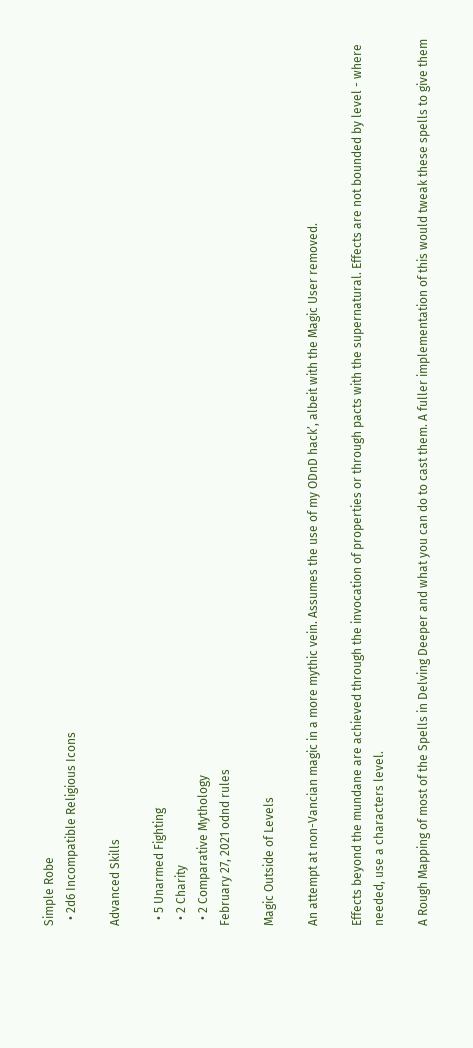Simple Robe
  • 2d6 Incompatible Religious Icons

Advanced Skills

  • 5 Unarmed Fighting
  • 2 Charity
  • 2 Comparative Mythology
February 27, 2021 odnd rules

Magic Outside of Levels

An attempt at non-Vancian magic in a more mythic vein. Assumes the use of my ODnD hack’, albeit with the Magic User removed.

Effects beyond the mundane are achieved through the invocation of properties or through pacts with the supernatural. Effects are not bounded by level - where needed, use a characters level.

A Rough Mapping of most of the Spells in Delving Deeper and what you can do to cast them. A fuller implementation of this would tweak these spells to give them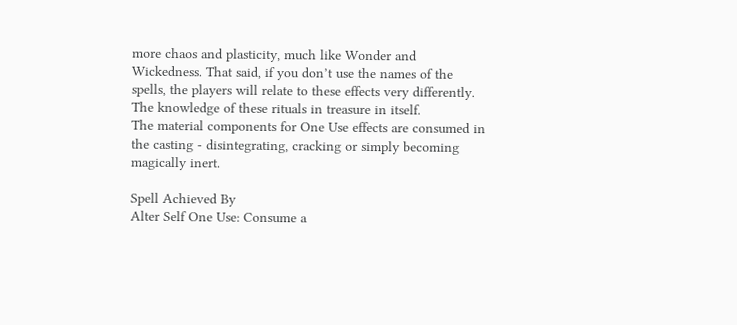more chaos and plasticity, much like Wonder and Wickedness. That said, if you don’t use the names of the spells, the players will relate to these effects very differently. The knowledge of these rituals in treasure in itself.
The material components for One Use effects are consumed in the casting - disintegrating, cracking or simply becoming magically inert.

Spell Achieved By
Alter Self One Use: Consume a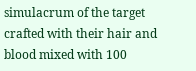simulacrum of the target crafted with their hair and blood mixed with 100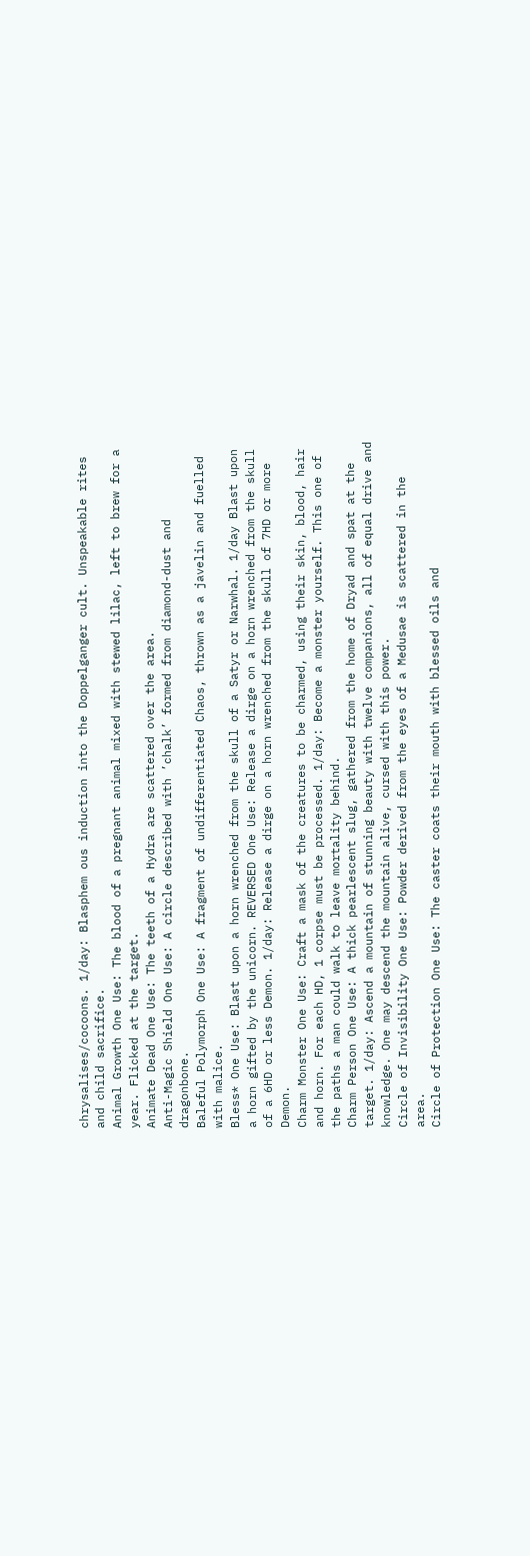chrysalises/cocoons. 1/day: Blasphem ous induction into the Doppelganger cult. Unspeakable rites and child sacrifice.
Animal Growth One Use: The blood of a pregnant animal mixed with stewed lilac, left to brew for a year. Flicked at the target.
Animate Dead One Use: The teeth of a Hydra are scattered over the area.
Anti-Magic Shield One Use: A circle described with ’chalk’ formed from diamond-dust and dragonbone.
Baleful Polymorph One Use: A fragment of undifferentiated Chaos, thrown as a javelin and fuelled with malice.
Bless* One Use: Blast upon a horn wrenched from the skull of a Satyr or Narwhal. 1/day Blast upon a horn gifted by the unicorn. REVERSED One Use: Release a dirge on a horn wrenched from the skull of a 6HD or less Demon. 1/day: Release a dirge on a horn wrenched from the skull of 7HD or more Demon.
Charm Monster One Use: Craft a mask of the creatures to be charmed, using their skin, blood, hair and horn. For each HD, 1 corpse must be processed. 1/day: Become a monster yourself. This one of the paths a man could walk to leave mortality behind.
Charm Person One Use: A thick pearlescent slug, gathered from the home of Dryad and spat at the target. 1/day: Ascend a mountain of stunning beauty with twelve companions, all of equal drive and knowledge. One may descend the mountain alive, cursed with this power.
Circle of Invisibility One Use: Powder derived from the eyes of a Medusae is scattered in the area.
Circle of Protection One Use: The caster coats their mouth with blessed oils and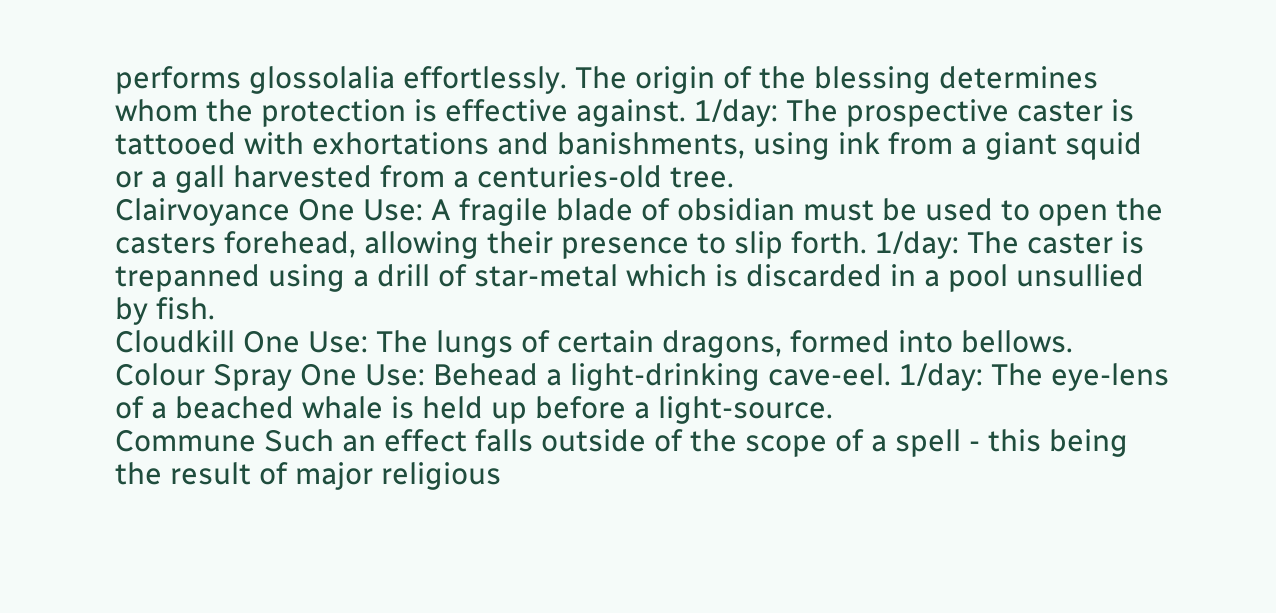performs glossolalia effortlessly. The origin of the blessing determines whom the protection is effective against. 1/day: The prospective caster is tattooed with exhortations and banishments, using ink from a giant squid or a gall harvested from a centuries-old tree.
Clairvoyance One Use: A fragile blade of obsidian must be used to open the casters forehead, allowing their presence to slip forth. 1/day: The caster is trepanned using a drill of star-metal which is discarded in a pool unsullied by fish.
Cloudkill One Use: The lungs of certain dragons, formed into bellows.
Colour Spray One Use: Behead a light-drinking cave-eel. 1/day: The eye-lens of a beached whale is held up before a light-source.
Commune Such an effect falls outside of the scope of a spell - this being the result of major religious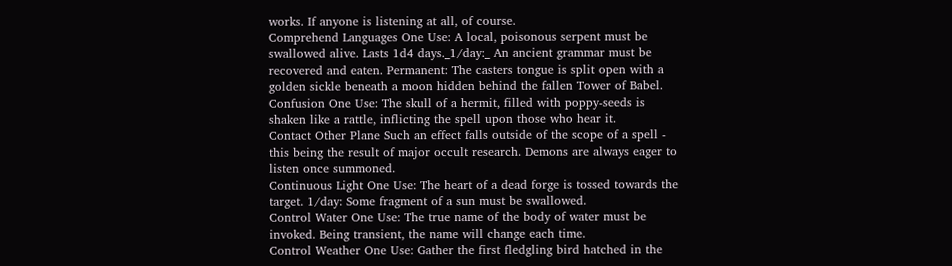works. If anyone is listening at all, of course.
Comprehend Languages One Use: A local, poisonous serpent must be swallowed alive. Lasts 1d4 days._1/day:_ An ancient grammar must be recovered and eaten. Permanent: The casters tongue is split open with a golden sickle beneath a moon hidden behind the fallen Tower of Babel.
Confusion One Use: The skull of a hermit, filled with poppy-seeds is shaken like a rattle, inflicting the spell upon those who hear it.
Contact Other Plane Such an effect falls outside of the scope of a spell - this being the result of major occult research. Demons are always eager to listen once summoned.
Continuous Light One Use: The heart of a dead forge is tossed towards the target. 1/day: Some fragment of a sun must be swallowed.
Control Water One Use: The true name of the body of water must be invoked. Being transient, the name will change each time.
Control Weather One Use: Gather the first fledgling bird hatched in the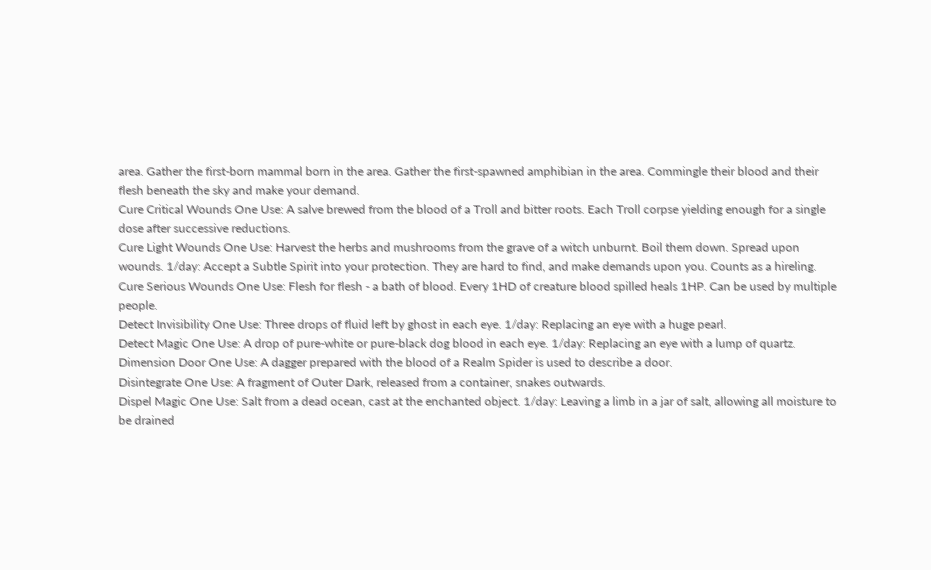area. Gather the first-born mammal born in the area. Gather the first-spawned amphibian in the area. Commingle their blood and their flesh beneath the sky and make your demand.
Cure Critical Wounds One Use: A salve brewed from the blood of a Troll and bitter roots. Each Troll corpse yielding enough for a single dose after successive reductions.
Cure Light Wounds One Use: Harvest the herbs and mushrooms from the grave of a witch unburnt. Boil them down. Spread upon wounds. 1/day: Accept a Subtle Spirit into your protection. They are hard to find, and make demands upon you. Counts as a hireling.
Cure Serious Wounds One Use: Flesh for flesh - a bath of blood. Every 1HD of creature blood spilled heals 1HP. Can be used by multiple people.
Detect Invisibility One Use: Three drops of fluid left by ghost in each eye. 1/day: Replacing an eye with a huge pearl.
Detect Magic One Use: A drop of pure-white or pure-black dog blood in each eye. 1/day: Replacing an eye with a lump of quartz.
Dimension Door One Use: A dagger prepared with the blood of a Realm Spider is used to describe a door.
Disintegrate One Use: A fragment of Outer Dark, released from a container, snakes outwards.
Dispel Magic One Use: Salt from a dead ocean, cast at the enchanted object. 1/day: Leaving a limb in a jar of salt, allowing all moisture to be drained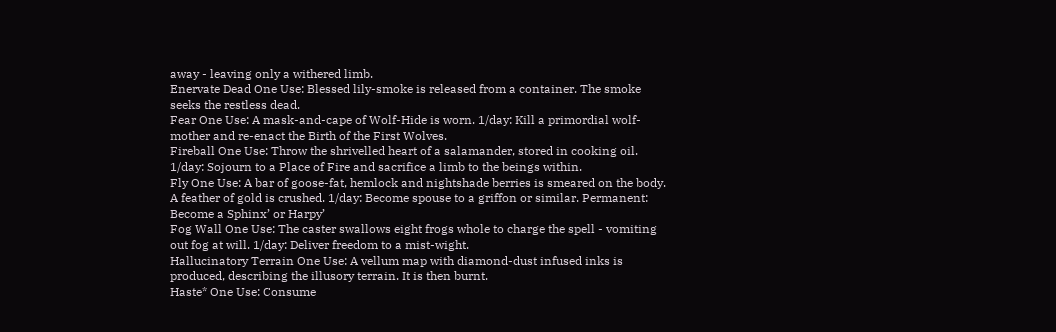away - leaving only a withered limb.
Enervate Dead One Use: Blessed lily-smoke is released from a container. The smoke seeks the restless dead.
Fear One Use: A mask-and-cape of Wolf-Hide is worn. 1/day: Kill a primordial wolf-mother and re-enact the Birth of the First Wolves.
Fireball One Use: Throw the shrivelled heart of a salamander, stored in cooking oil. 1/day: Sojourn to a Place of Fire and sacrifice a limb to the beings within.
Fly One Use: A bar of goose-fat, hemlock and nightshade berries is smeared on the body. A feather of gold is crushed. 1/day: Become spouse to a griffon or similar. Permanent: Become a Sphinx’ or Harpy’
Fog Wall One Use: The caster swallows eight frogs whole to charge the spell - vomiting out fog at will. 1/day: Deliver freedom to a mist-wight.
Hallucinatory Terrain One Use: A vellum map with diamond-dust infused inks is produced, describing the illusory terrain. It is then burnt.
Haste* One Use: Consume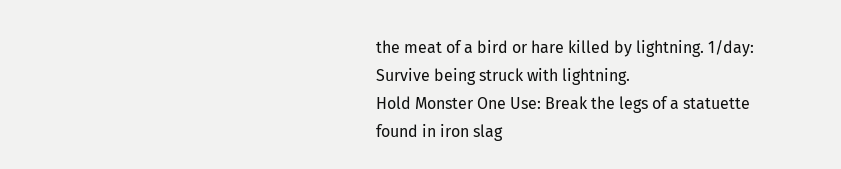the meat of a bird or hare killed by lightning. 1/day: Survive being struck with lightning.
Hold Monster One Use: Break the legs of a statuette found in iron slag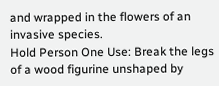and wrapped in the flowers of an invasive species.
Hold Person One Use: Break the legs of a wood figurine unshaped by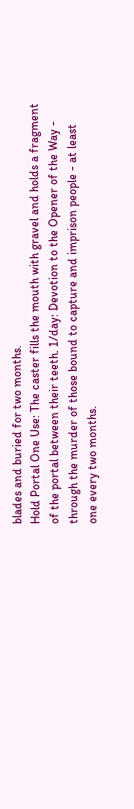blades and buried for two months.
Hold Portal One Use: The caster fills the mouth with gravel and holds a fragment of the portal between their teeth. 1/day: Devotion to the Opener of the Way - through the murder of those bound to capture and imprison people - at least one every two months.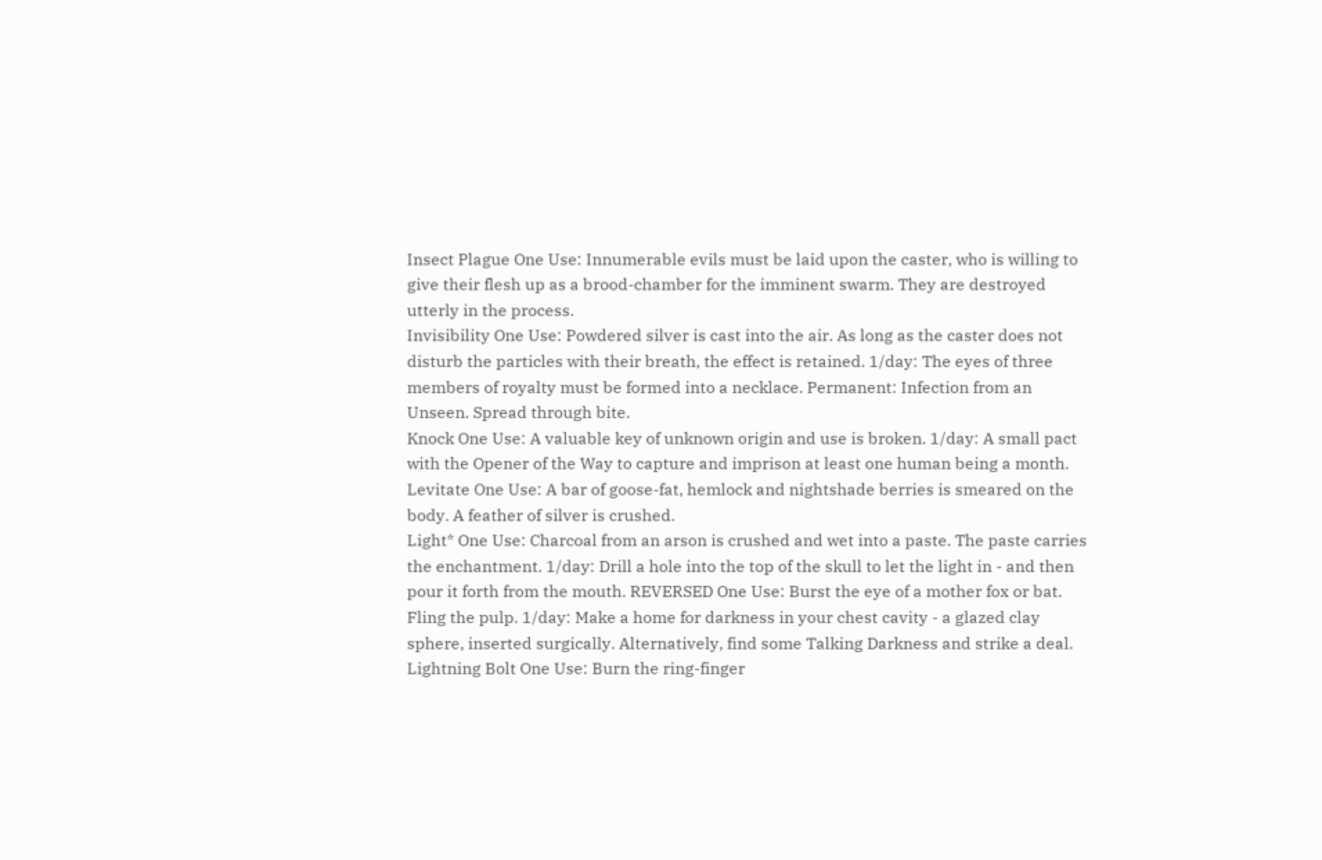Insect Plague One Use: Innumerable evils must be laid upon the caster, who is willing to give their flesh up as a brood-chamber for the imminent swarm. They are destroyed utterly in the process.
Invisibility One Use: Powdered silver is cast into the air. As long as the caster does not disturb the particles with their breath, the effect is retained. 1/day: The eyes of three members of royalty must be formed into a necklace. Permanent: Infection from an Unseen. Spread through bite.
Knock One Use: A valuable key of unknown origin and use is broken. 1/day: A small pact with the Opener of the Way to capture and imprison at least one human being a month.
Levitate One Use: A bar of goose-fat, hemlock and nightshade berries is smeared on the body. A feather of silver is crushed.
Light* One Use: Charcoal from an arson is crushed and wet into a paste. The paste carries the enchantment. 1/day: Drill a hole into the top of the skull to let the light in - and then pour it forth from the mouth. REVERSED One Use: Burst the eye of a mother fox or bat. Fling the pulp. 1/day: Make a home for darkness in your chest cavity - a glazed clay sphere, inserted surgically. Alternatively, find some Talking Darkness and strike a deal.
Lightning Bolt One Use: Burn the ring-finger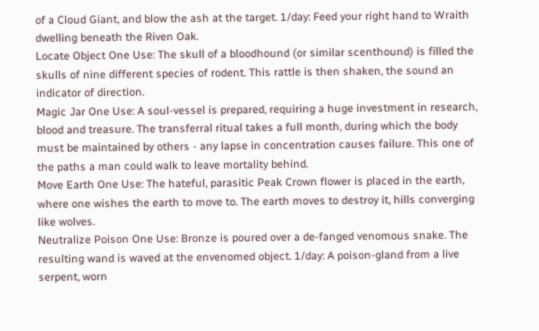of a Cloud Giant, and blow the ash at the target. 1/day: Feed your right hand to Wraith dwelling beneath the Riven Oak.
Locate Object One Use: The skull of a bloodhound (or similar scenthound) is filled the skulls of nine different species of rodent. This rattle is then shaken, the sound an indicator of direction.
Magic Jar One Use: A soul-vessel is prepared, requiring a huge investment in research, blood and treasure. The transferral ritual takes a full month, during which the body must be maintained by others - any lapse in concentration causes failure. This one of the paths a man could walk to leave mortality behind.
Move Earth One Use: The hateful, parasitic Peak Crown flower is placed in the earth, where one wishes the earth to move to. The earth moves to destroy it, hills converging like wolves.
Neutralize Poison One Use: Bronze is poured over a de-fanged venomous snake. The resulting wand is waved at the envenomed object. 1/day: A poison-gland from a live serpent, worn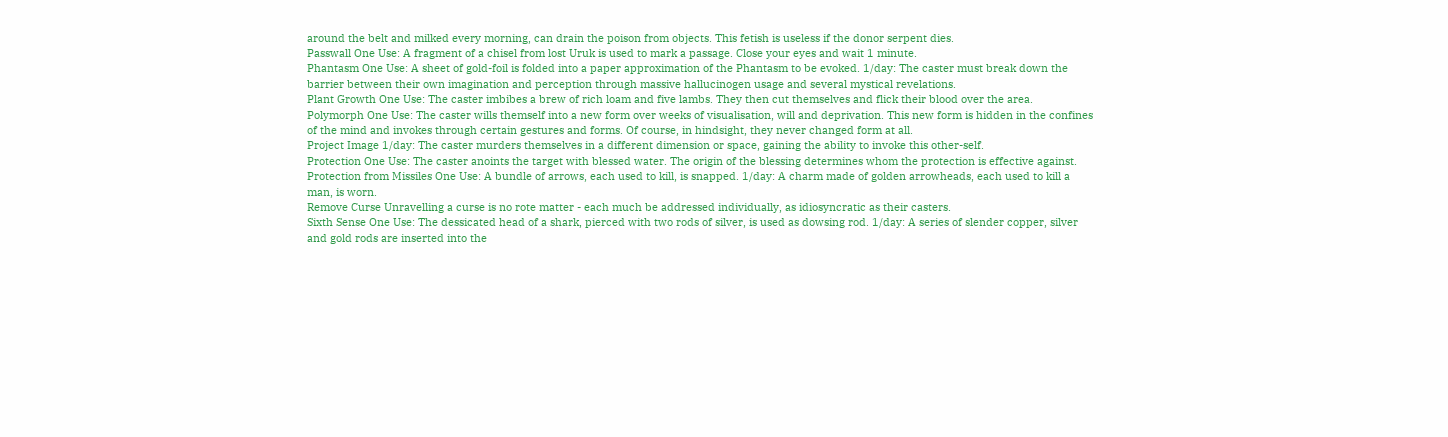around the belt and milked every morning, can drain the poison from objects. This fetish is useless if the donor serpent dies.
Passwall One Use: A fragment of a chisel from lost Uruk is used to mark a passage. Close your eyes and wait 1 minute.
Phantasm One Use: A sheet of gold-foil is folded into a paper approximation of the Phantasm to be evoked. 1/day: The caster must break down the barrier between their own imagination and perception through massive hallucinogen usage and several mystical revelations.
Plant Growth One Use: The caster imbibes a brew of rich loam and five lambs. They then cut themselves and flick their blood over the area.
Polymorph One Use: The caster wills themself into a new form over weeks of visualisation, will and deprivation. This new form is hidden in the confines of the mind and invokes through certain gestures and forms. Of course, in hindsight, they never changed form at all.
Project Image 1/day: The caster murders themselves in a different dimension or space, gaining the ability to invoke this other-self.
Protection One Use: The caster anoints the target with blessed water. The origin of the blessing determines whom the protection is effective against.
Protection from Missiles One Use: A bundle of arrows, each used to kill, is snapped. 1/day: A charm made of golden arrowheads, each used to kill a man, is worn.
Remove Curse Unravelling a curse is no rote matter - each much be addressed individually, as idiosyncratic as their casters.
Sixth Sense One Use: The dessicated head of a shark, pierced with two rods of silver, is used as dowsing rod. 1/day: A series of slender copper, silver and gold rods are inserted into the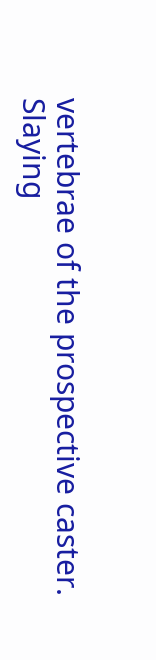vertebrae of the prospective caster.
Slaying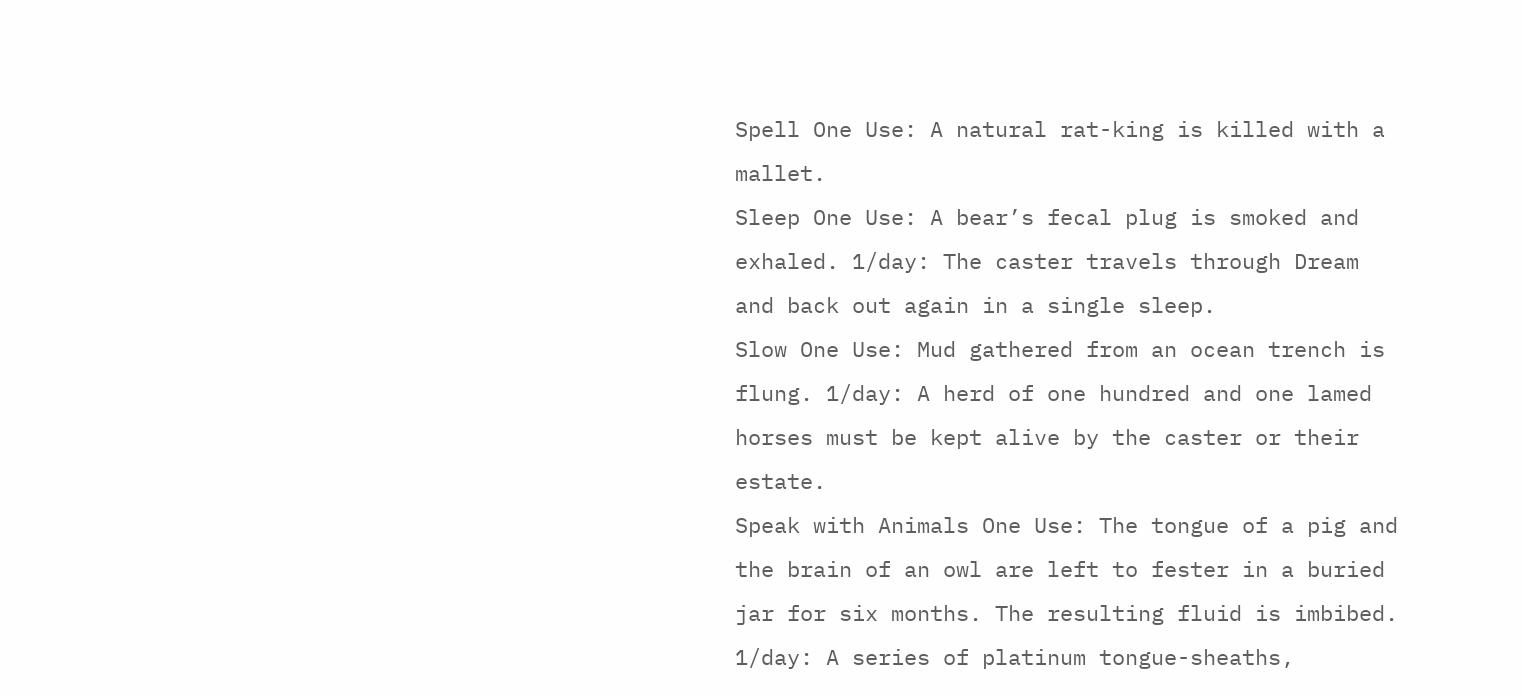Spell One Use: A natural rat-king is killed with a mallet.
Sleep One Use: A bear’s fecal plug is smoked and exhaled. 1/day: The caster travels through Dream and back out again in a single sleep.
Slow One Use: Mud gathered from an ocean trench is flung. 1/day: A herd of one hundred and one lamed horses must be kept alive by the caster or their estate.
Speak with Animals One Use: The tongue of a pig and the brain of an owl are left to fester in a buried jar for six months. The resulting fluid is imbibed. 1/day: A series of platinum tongue-sheaths,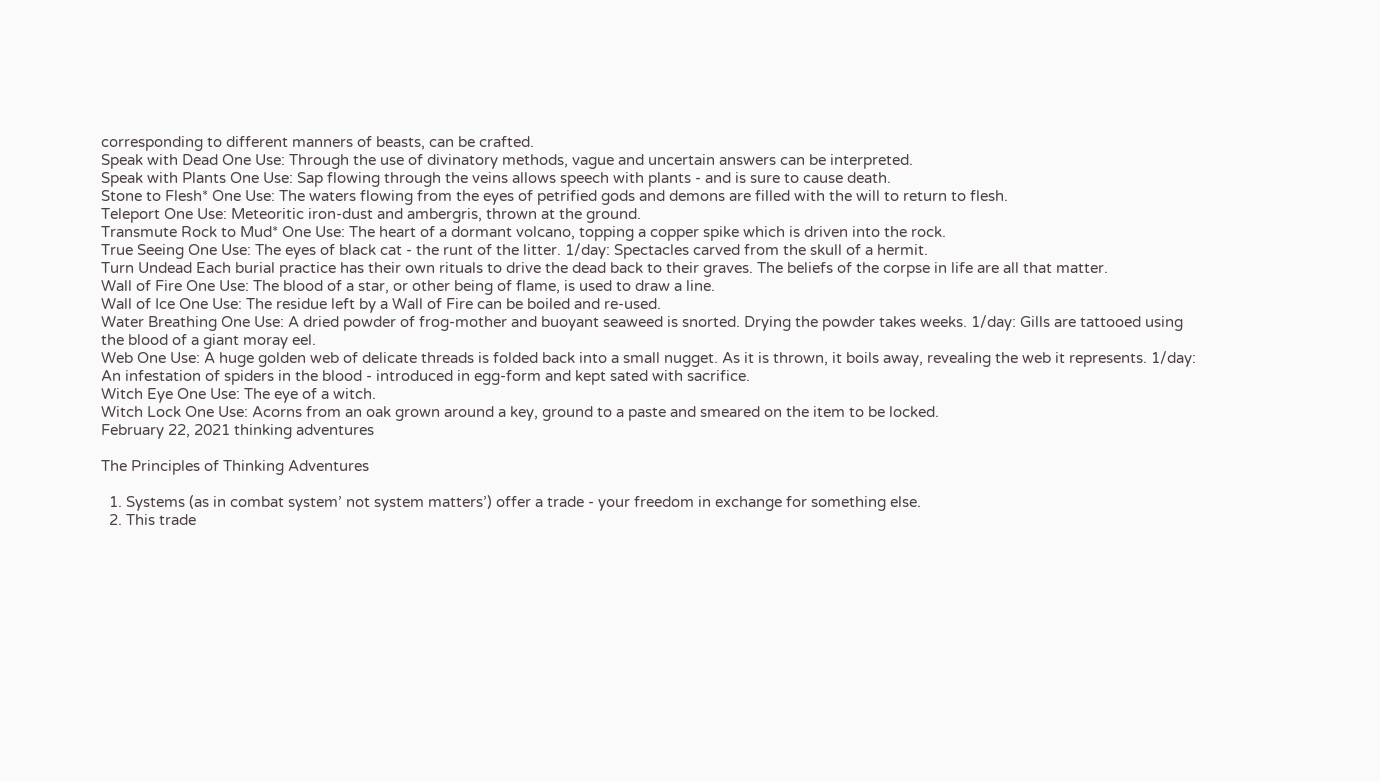corresponding to different manners of beasts, can be crafted.
Speak with Dead One Use: Through the use of divinatory methods, vague and uncertain answers can be interpreted.
Speak with Plants One Use: Sap flowing through the veins allows speech with plants - and is sure to cause death.
Stone to Flesh* One Use: The waters flowing from the eyes of petrified gods and demons are filled with the will to return to flesh.
Teleport One Use: Meteoritic iron-dust and ambergris, thrown at the ground.
Transmute Rock to Mud* One Use: The heart of a dormant volcano, topping a copper spike which is driven into the rock.
True Seeing One Use: The eyes of black cat - the runt of the litter. 1/day: Spectacles carved from the skull of a hermit.
Turn Undead Each burial practice has their own rituals to drive the dead back to their graves. The beliefs of the corpse in life are all that matter.
Wall of Fire One Use: The blood of a star, or other being of flame, is used to draw a line.
Wall of Ice One Use: The residue left by a Wall of Fire can be boiled and re-used.
Water Breathing One Use: A dried powder of frog-mother and buoyant seaweed is snorted. Drying the powder takes weeks. 1/day: Gills are tattooed using the blood of a giant moray eel.
Web One Use: A huge golden web of delicate threads is folded back into a small nugget. As it is thrown, it boils away, revealing the web it represents. 1/day: An infestation of spiders in the blood - introduced in egg-form and kept sated with sacrifice.
Witch Eye One Use: The eye of a witch.
Witch Lock One Use: Acorns from an oak grown around a key, ground to a paste and smeared on the item to be locked.
February 22, 2021 thinking adventures

The Principles of Thinking Adventures

  1. Systems (as in combat system’ not system matters’) offer a trade - your freedom in exchange for something else.
  2. This trade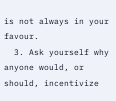is not always in your favour.
  3. Ask yourself why anyone would, or should, incentivize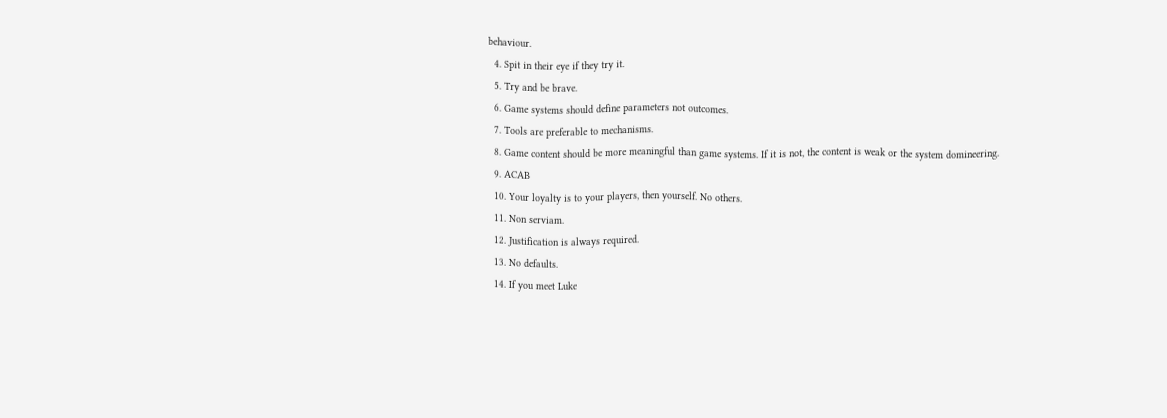behaviour.
  4. Spit in their eye if they try it.
  5. Try and be brave.
  6. Game systems should define parameters not outcomes.
  7. Tools are preferable to mechanisms.
  8. Game content should be more meaningful than game systems. If it is not, the content is weak or the system domineering.
  9. ACAB
  10. Your loyalty is to your players, then yourself. No others.
  11. Non serviam.
  12. Justification is always required.
  13. No defaults.
  14. If you meet Luke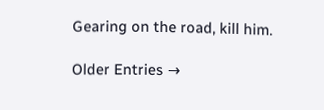Gearing on the road, kill him.

Older Entries →